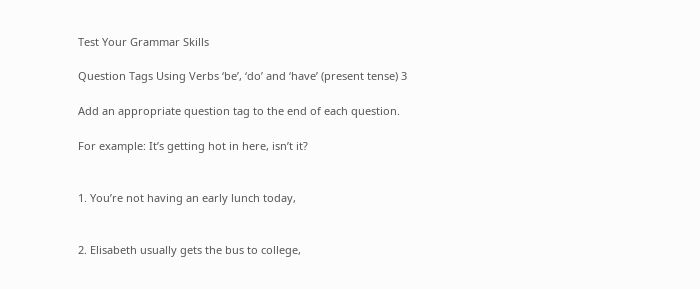Test Your Grammar Skills

Question Tags Using Verbs ‘be’, ‘do’ and ‘have’ (present tense) 3

Add an appropriate question tag to the end of each question.

For example: It’s getting hot in here, isn’t it?


1. You’re not having an early lunch today,


2. Elisabeth usually gets the bus to college,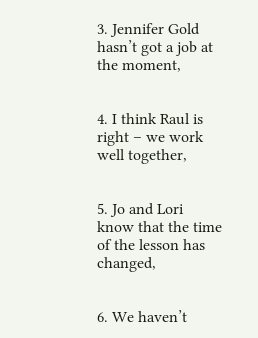3. Jennifer Gold hasn’t got a job at the moment,


4. I think Raul is right – we work well together,


5. Jo and Lori know that the time of the lesson has changed,


6. We haven’t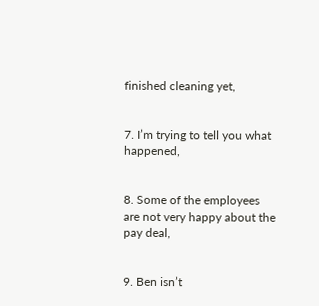finished cleaning yet,


7. I’m trying to tell you what happened,


8. Some of the employees are not very happy about the pay deal,


9. Ben isn’t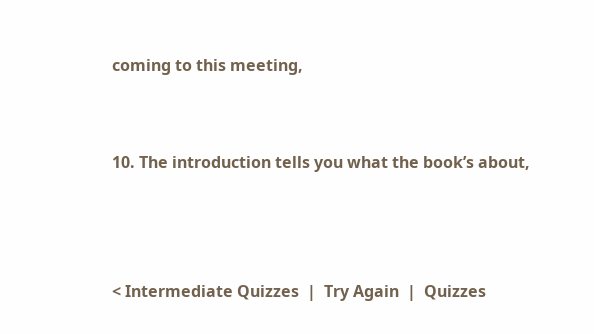coming to this meeting,


10. The introduction tells you what the book’s about,



< Intermediate Quizzes  |  Try Again  |  Quizzes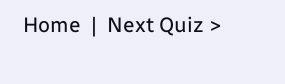Home  |  Next Quiz >